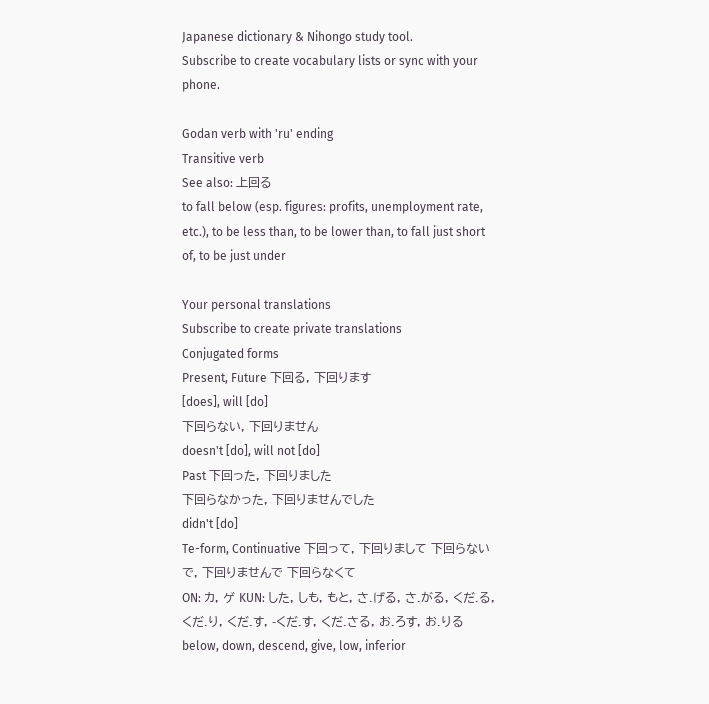Japanese dictionary & Nihongo study tool.
Subscribe to create vocabulary lists or sync with your phone.

Godan verb with 'ru' ending
Transitive verb
See also: 上回る
to fall below (esp. figures: profits, unemployment rate, etc.), to be less than, to be lower than, to fall just short of, to be just under

Your personal translations
Subscribe to create private translations
Conjugated forms
Present, Future 下回る, 下回ります
[does], will [do]
下回らない, 下回りません
doesn't [do], will not [do]
Past 下回った, 下回りました
下回らなかった, 下回りませんでした
didn't [do]
Te-form, Continuative 下回って, 下回りまして 下回らないで, 下回りませんで 下回らなくて
ON: カ, ゲ KUN: した, しも, もと, さ.げる, さ.がる, くだ.る, くだ.り, くだ.す, -くだ.す, くだ.さる, お.ろす, お.りる
below, down, descend, give, low, inferior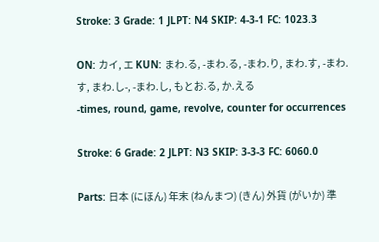Stroke: 3 Grade: 1 JLPT: N4 SKIP: 4-3-1 FC: 1023.3

ON: カイ, エ KUN: まわ.る, -まわ.る, -まわ.り, まわ.す, -まわ.す, まわ.し-, -まわ.し, もとお.る, か.える
-times, round, game, revolve, counter for occurrences

Stroke: 6 Grade: 2 JLPT: N3 SKIP: 3-3-3 FC: 6060.0

Parts: 日本 (にほん) 年末 (ねんまつ) (きん) 外貨 (がいか) 準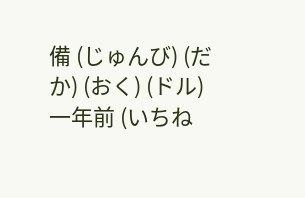備 (じゅんび) (だか) (おく) (ドル) 一年前 (いちね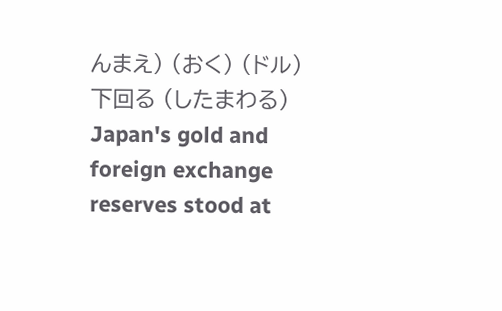んまえ) (おく) (ドル) 下回る (したまわる)
Japan's gold and foreign exchange reserves stood at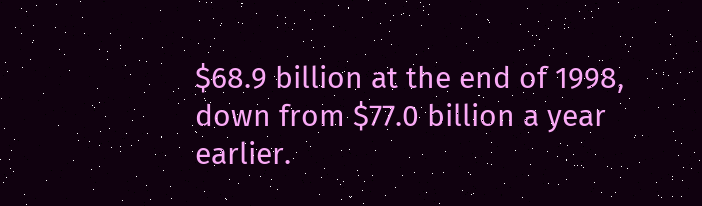$68.9 billion at the end of 1998, down from $77.0 billion a year earlier.